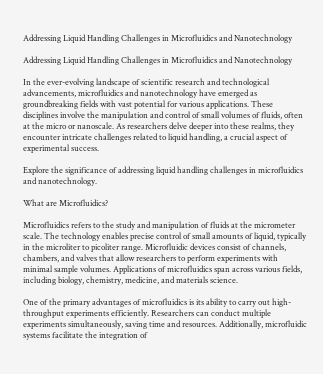Addressing Liquid Handling Challenges in Microfluidics and Nanotechnology

Addressing Liquid Handling Challenges in Microfluidics and Nanotechnology

In the ever-evolving landscape of scientific research and technological advancements, microfluidics and nanotechnology have emerged as groundbreaking fields with vast potential for various applications. These disciplines involve the manipulation and control of small volumes of fluids, often at the micro or nanoscale. As researchers delve deeper into these realms, they encounter intricate challenges related to liquid handling, a crucial aspect of experimental success.

Explore the significance of addressing liquid handling challenges in microfluidics and nanotechnology.

What are Microfluidics?

Microfluidics refers to the study and manipulation of fluids at the micrometer scale. The technology enables precise control of small amounts of liquid, typically in the microliter to picoliter range. Microfluidic devices consist of channels, chambers, and valves that allow researchers to perform experiments with minimal sample volumes. Applications of microfluidics span across various fields, including biology, chemistry, medicine, and materials science.

One of the primary advantages of microfluidics is its ability to carry out high-throughput experiments efficiently. Researchers can conduct multiple experiments simultaneously, saving time and resources. Additionally, microfluidic systems facilitate the integration of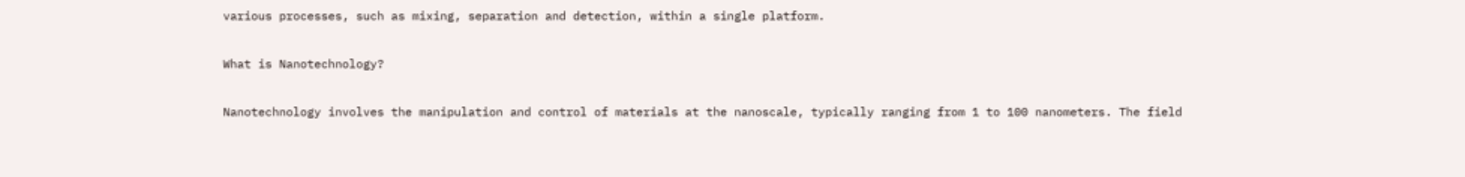various processes, such as mixing, separation and detection, within a single platform.

What is Nanotechnology?

Nanotechnology involves the manipulation and control of materials at the nanoscale, typically ranging from 1 to 100 nanometers. The field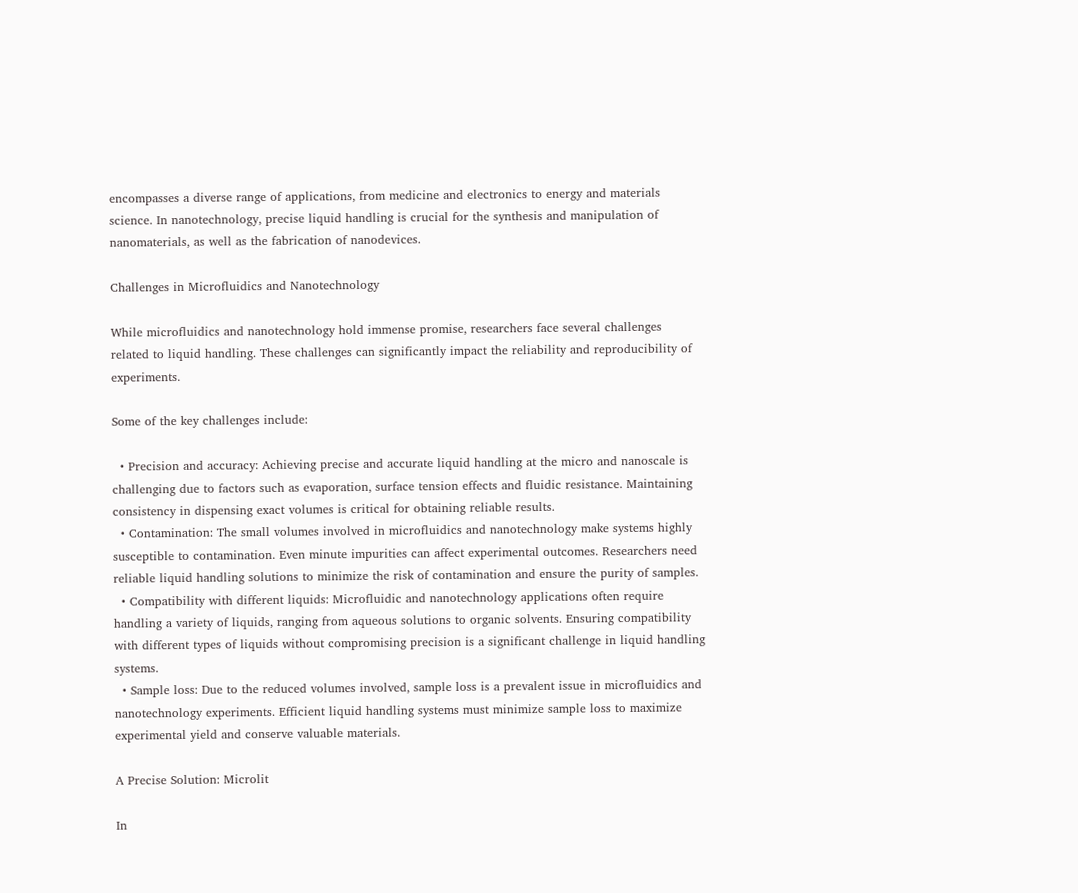encompasses a diverse range of applications, from medicine and electronics to energy and materials science. In nanotechnology, precise liquid handling is crucial for the synthesis and manipulation of nanomaterials, as well as the fabrication of nanodevices.

Challenges in Microfluidics and Nanotechnology

While microfluidics and nanotechnology hold immense promise, researchers face several challenges related to liquid handling. These challenges can significantly impact the reliability and reproducibility of experiments.

Some of the key challenges include:

  • Precision and accuracy: Achieving precise and accurate liquid handling at the micro and nanoscale is challenging due to factors such as evaporation, surface tension effects and fluidic resistance. Maintaining consistency in dispensing exact volumes is critical for obtaining reliable results.
  • Contamination: The small volumes involved in microfluidics and nanotechnology make systems highly susceptible to contamination. Even minute impurities can affect experimental outcomes. Researchers need reliable liquid handling solutions to minimize the risk of contamination and ensure the purity of samples.
  • Compatibility with different liquids: Microfluidic and nanotechnology applications often require handling a variety of liquids, ranging from aqueous solutions to organic solvents. Ensuring compatibility with different types of liquids without compromising precision is a significant challenge in liquid handling systems.
  • Sample loss: Due to the reduced volumes involved, sample loss is a prevalent issue in microfluidics and nanotechnology experiments. Efficient liquid handling systems must minimize sample loss to maximize experimental yield and conserve valuable materials.

A Precise Solution: Microlit

In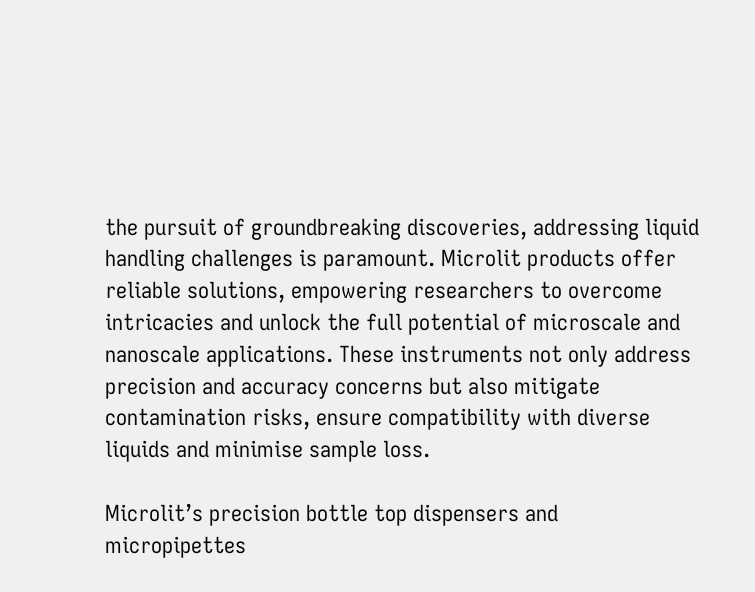the pursuit of groundbreaking discoveries, addressing liquid handling challenges is paramount. Microlit products offer reliable solutions, empowering researchers to overcome intricacies and unlock the full potential of microscale and nanoscale applications. These instruments not only address precision and accuracy concerns but also mitigate contamination risks, ensure compatibility with diverse liquids and minimise sample loss.

Microlit’s precision bottle top dispensers and micropipettes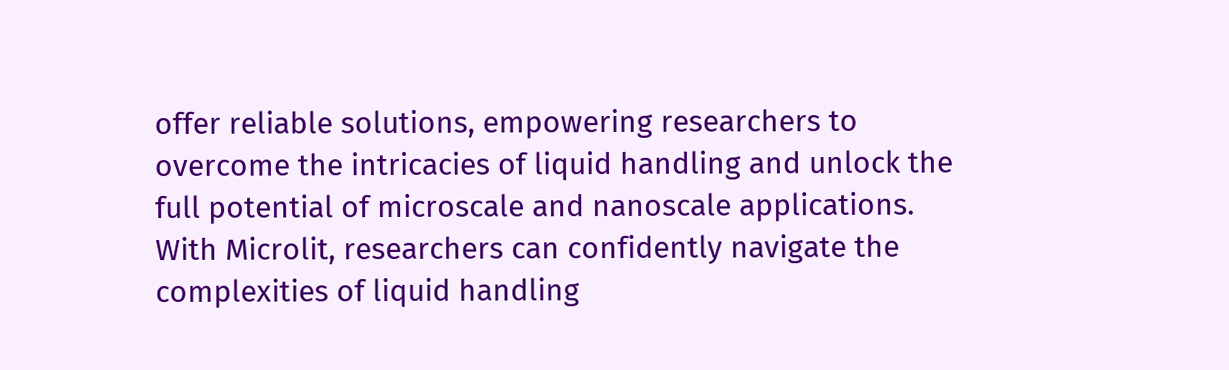offer reliable solutions, empowering researchers to overcome the intricacies of liquid handling and unlock the full potential of microscale and nanoscale applications. With Microlit, researchers can confidently navigate the complexities of liquid handling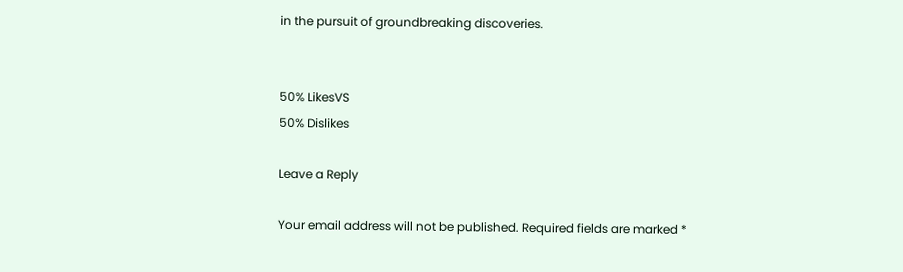in the pursuit of groundbreaking discoveries.


50% LikesVS
50% Dislikes

Leave a Reply

Your email address will not be published. Required fields are marked *